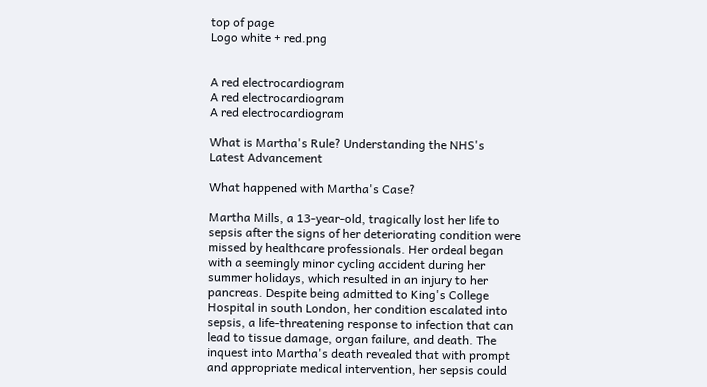top of page
Logo white + red.png


A red electrocardiogram
A red electrocardiogram
A red electrocardiogram

What is Martha's Rule? Understanding the NHS's Latest Advancement

What happened with Martha's Case?

Martha Mills, a 13-year-old, tragically lost her life to sepsis after the signs of her deteriorating condition were missed by healthcare professionals. Her ordeal began with a seemingly minor cycling accident during her summer holidays, which resulted in an injury to her pancreas. Despite being admitted to King's College Hospital in south London, her condition escalated into sepsis, a life-threatening response to infection that can lead to tissue damage, organ failure, and death. The inquest into Martha's death revealed that with prompt and appropriate medical intervention, her sepsis could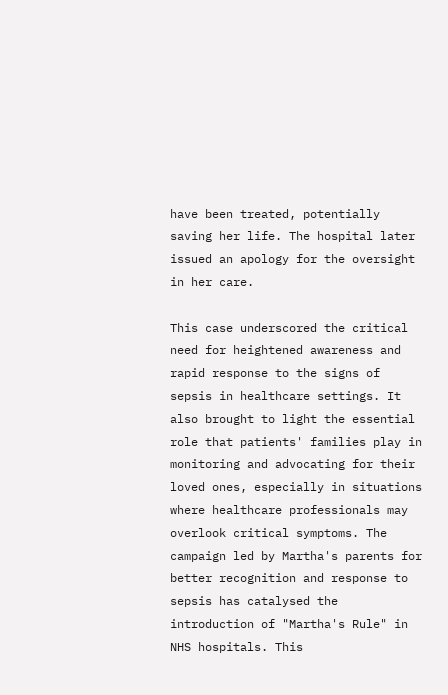have been treated, potentially saving her life. The hospital later issued an apology for the oversight in her care.

This case underscored the critical need for heightened awareness and rapid response to the signs of sepsis in healthcare settings. It also brought to light the essential role that patients' families play in monitoring and advocating for their loved ones, especially in situations where healthcare professionals may overlook critical symptoms. The campaign led by Martha's parents for better recognition and response to sepsis has catalysed the introduction of "Martha's Rule" in NHS hospitals. This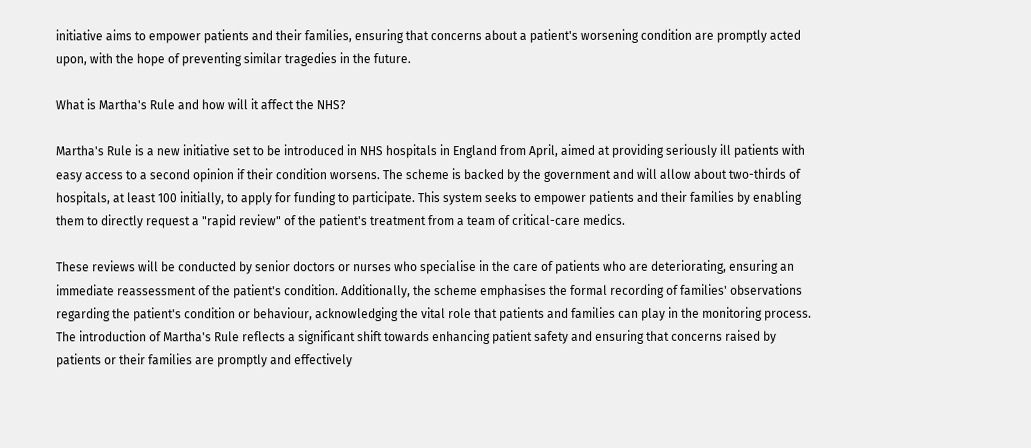initiative aims to empower patients and their families, ensuring that concerns about a patient's worsening condition are promptly acted upon, with the hope of preventing similar tragedies in the future.

What is Martha's Rule and how will it affect the NHS?

Martha's Rule is a new initiative set to be introduced in NHS hospitals in England from April, aimed at providing seriously ill patients with easy access to a second opinion if their condition worsens. The scheme is backed by the government and will allow about two-thirds of hospitals, at least 100 initially, to apply for funding to participate. This system seeks to empower patients and their families by enabling them to directly request a "rapid review" of the patient's treatment from a team of critical-care medics.

These reviews will be conducted by senior doctors or nurses who specialise in the care of patients who are deteriorating, ensuring an immediate reassessment of the patient's condition. Additionally, the scheme emphasises the formal recording of families' observations regarding the patient's condition or behaviour, acknowledging the vital role that patients and families can play in the monitoring process. The introduction of Martha's Rule reflects a significant shift towards enhancing patient safety and ensuring that concerns raised by patients or their families are promptly and effectively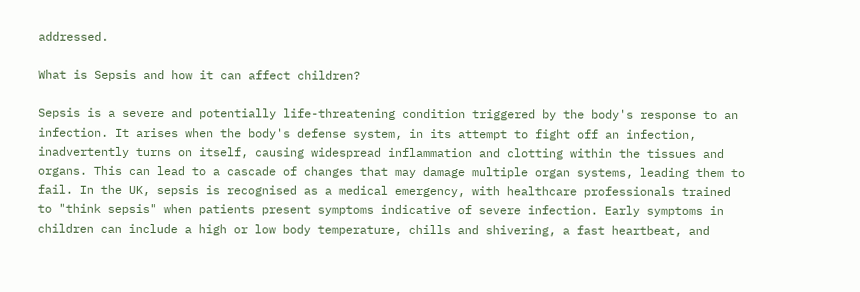addressed.

What is Sepsis and how it can affect children?

Sepsis is a severe and potentially life-threatening condition triggered by the body's response to an infection. It arises when the body's defense system, in its attempt to fight off an infection, inadvertently turns on itself, causing widespread inflammation and clotting within the tissues and organs. This can lead to a cascade of changes that may damage multiple organ systems, leading them to fail. In the UK, sepsis is recognised as a medical emergency, with healthcare professionals trained to "think sepsis" when patients present symptoms indicative of severe infection. Early symptoms in children can include a high or low body temperature, chills and shivering, a fast heartbeat, and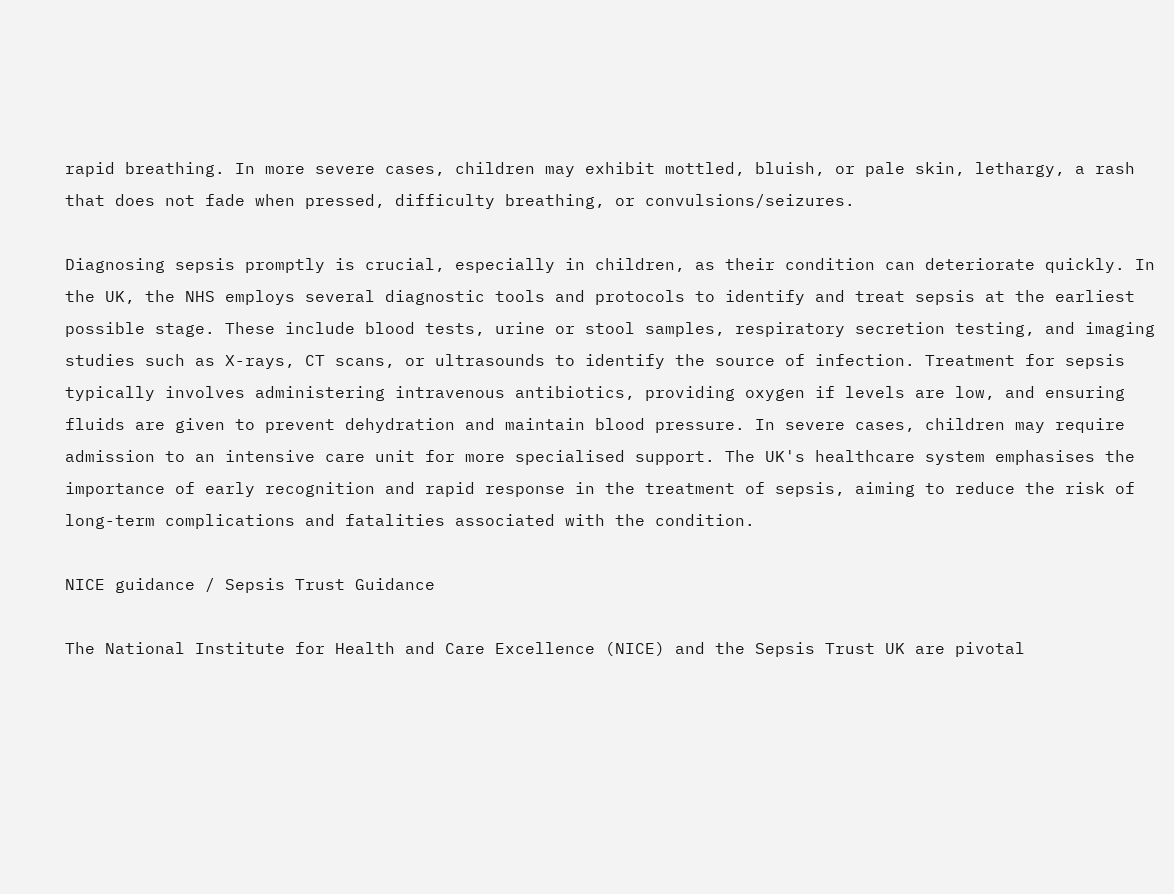rapid breathing. In more severe cases, children may exhibit mottled, bluish, or pale skin, lethargy, a rash that does not fade when pressed, difficulty breathing, or convulsions/seizures.

Diagnosing sepsis promptly is crucial, especially in children, as their condition can deteriorate quickly. In the UK, the NHS employs several diagnostic tools and protocols to identify and treat sepsis at the earliest possible stage. These include blood tests, urine or stool samples, respiratory secretion testing, and imaging studies such as X-rays, CT scans, or ultrasounds to identify the source of infection. Treatment for sepsis typically involves administering intravenous antibiotics, providing oxygen if levels are low, and ensuring fluids are given to prevent dehydration and maintain blood pressure. In severe cases, children may require admission to an intensive care unit for more specialised support. The UK's healthcare system emphasises the importance of early recognition and rapid response in the treatment of sepsis, aiming to reduce the risk of long-term complications and fatalities associated with the condition.

NICE guidance / Sepsis Trust Guidance

The National Institute for Health and Care Excellence (NICE) and the Sepsis Trust UK are pivotal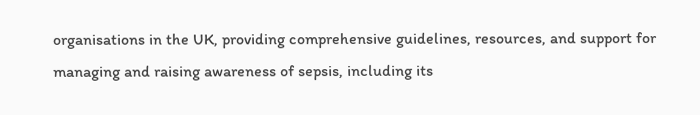organisations in the UK, providing comprehensive guidelines, resources, and support for managing and raising awareness of sepsis, including its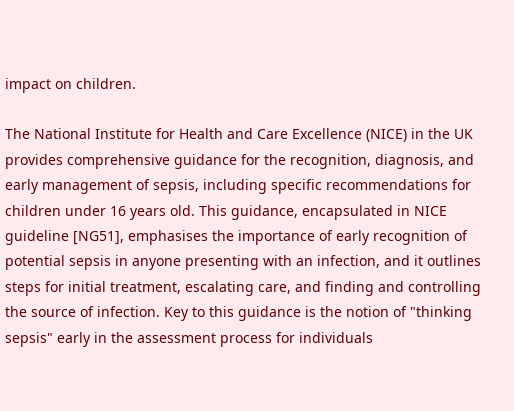impact on children.

The National Institute for Health and Care Excellence (NICE) in the UK provides comprehensive guidance for the recognition, diagnosis, and early management of sepsis, including specific recommendations for children under 16 years old. This guidance, encapsulated in NICE guideline [NG51], emphasises the importance of early recognition of potential sepsis in anyone presenting with an infection, and it outlines steps for initial treatment, escalating care, and finding and controlling the source of infection. Key to this guidance is the notion of "thinking sepsis" early in the assessment process for individuals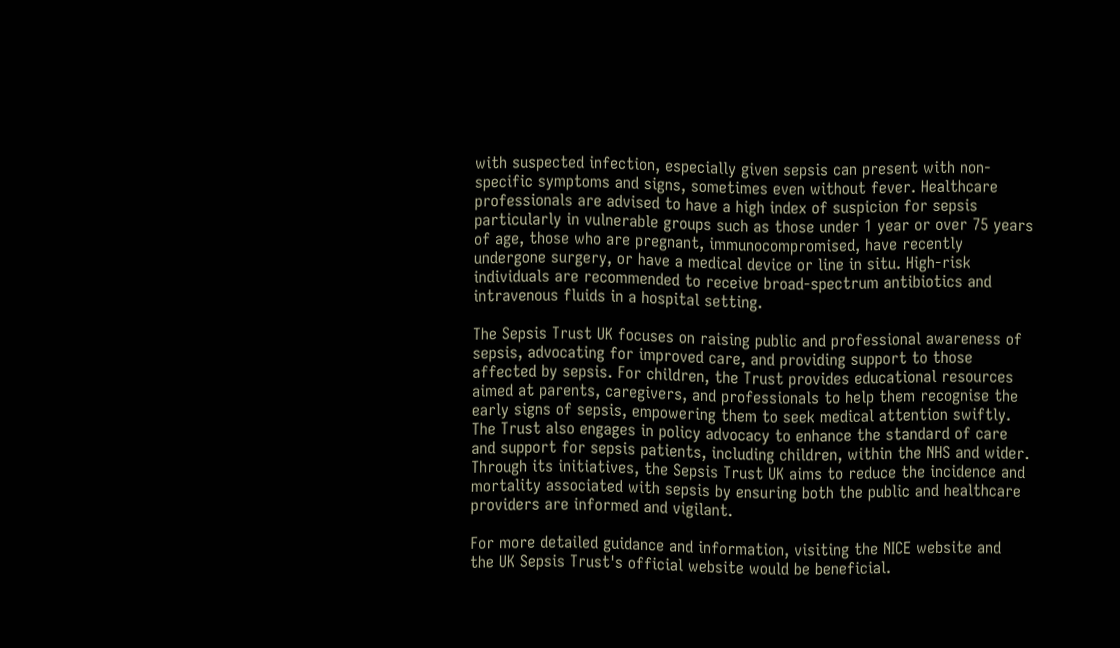with suspected infection, especially given sepsis can present with non-specific symptoms and signs, sometimes even without fever. Healthcare professionals are advised to have a high index of suspicion for sepsis particularly in vulnerable groups such as those under 1 year or over 75 years of age, those who are pregnant, immunocompromised, have recently undergone surgery, or have a medical device or line in situ. High-risk individuals are recommended to receive broad-spectrum antibiotics and intravenous fluids in a hospital setting.

The Sepsis Trust UK focuses on raising public and professional awareness of sepsis, advocating for improved care, and providing support to those affected by sepsis. For children, the Trust provides educational resources aimed at parents, caregivers, and professionals to help them recognise the early signs of sepsis, empowering them to seek medical attention swiftly. The Trust also engages in policy advocacy to enhance the standard of care and support for sepsis patients, including children, within the NHS and wider. Through its initiatives, the Sepsis Trust UK aims to reduce the incidence and mortality associated with sepsis by ensuring both the public and healthcare providers are informed and vigilant.

For more detailed guidance and information, visiting the NICE website and the UK Sepsis Trust's official website would be beneficial.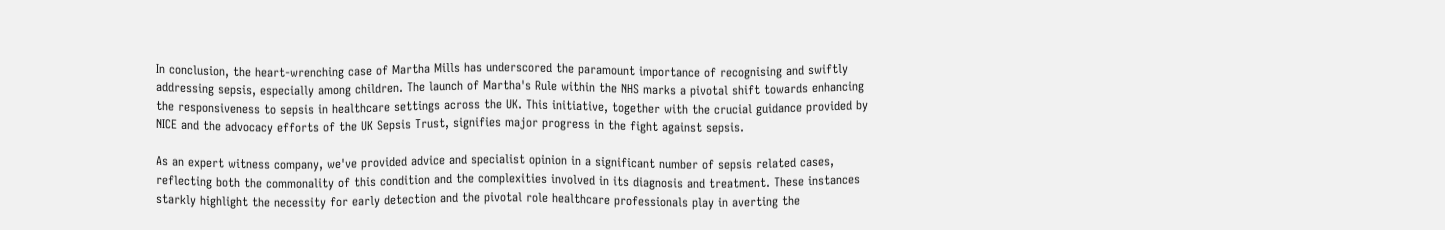In conclusion, the heart-wrenching case of Martha Mills has underscored the paramount importance of recognising and swiftly addressing sepsis, especially among children. The launch of Martha's Rule within the NHS marks a pivotal shift towards enhancing the responsiveness to sepsis in healthcare settings across the UK. This initiative, together with the crucial guidance provided by NICE and the advocacy efforts of the UK Sepsis Trust, signifies major progress in the fight against sepsis.

As an expert witness company, we've provided advice and specialist opinion in a significant number of sepsis related cases, reflecting both the commonality of this condition and the complexities involved in its diagnosis and treatment. These instances starkly highlight the necessity for early detection and the pivotal role healthcare professionals play in averting the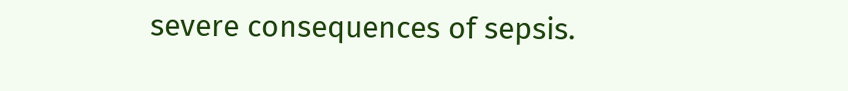severe consequences of sepsis.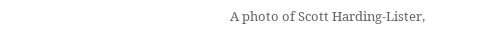A photo of Scott Harding-Lister,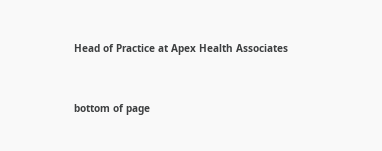Head of Practice at Apex Health Associates


bottom of page